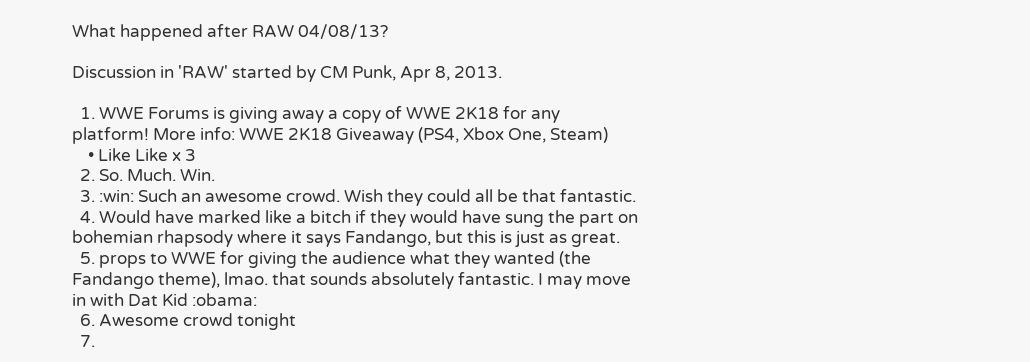What happened after RAW 04/08/13?

Discussion in 'RAW' started by CM Punk, Apr 8, 2013.

  1. WWE Forums is giving away a copy of WWE 2K18 for any platform! More info: WWE 2K18 Giveaway (PS4, Xbox One, Steam)
    • Like Like x 3
  2. So. Much. Win.
  3. :win: Such an awesome crowd. Wish they could all be that fantastic.
  4. Would have marked like a bitch if they would have sung the part on bohemian rhapsody where it says Fandango, but this is just as great.
  5. props to WWE for giving the audience what they wanted (the Fandango theme), lmao. that sounds absolutely fantastic. I may move in with Dat Kid :obama:
  6. Awesome crowd tonight
  7.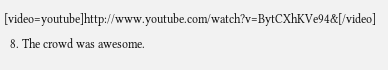[video=youtube]http://www.youtube.com/watch?v=BytCXhKVe94&[/video]
  8. The crowd was awesome.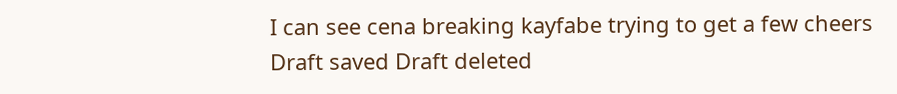I can see cena breaking kayfabe trying to get a few cheers
Draft saved Draft deleted